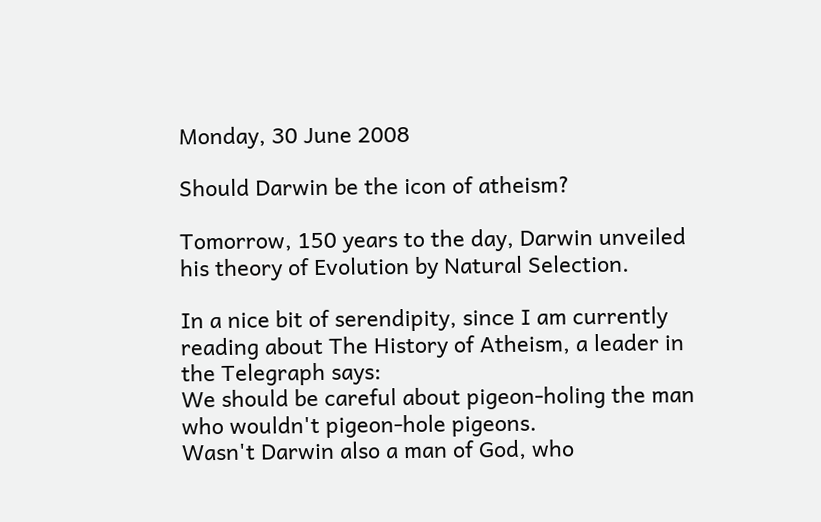Monday, 30 June 2008

Should Darwin be the icon of atheism?

Tomorrow, 150 years to the day, Darwin unveiled his theory of Evolution by Natural Selection.

In a nice bit of serendipity, since I am currently reading about The History of Atheism, a leader in the Telegraph says:
We should be careful about pigeon-holing the man who wouldn't pigeon-hole pigeons.
Wasn't Darwin also a man of God, who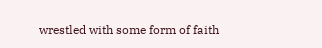wrestled with some form of faith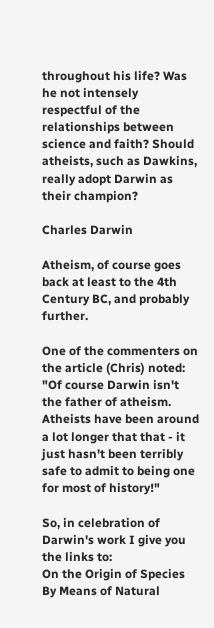throughout his life? Was he not intensely respectful of the relationships between science and faith? Should atheists, such as Dawkins, really adopt Darwin as their champion?

Charles Darwin

Atheism, of course goes back at least to the 4th Century BC, and probably further.

One of the commenters on the article (Chris) noted:
"Of course Darwin isn't the father of atheism. Atheists have been around a lot longer that that - it just hasn't been terribly safe to admit to being one for most of history!"

So, in celebration of Darwin's work I give you the links to:
On the Origin of Species By Means of Natural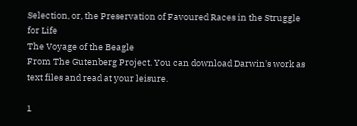Selection, or, the Preservation of Favoured Races in the Struggle for Life
The Voyage of the Beagle
From The Gutenberg Project. You can download Darwin's work as text files and read at your leisure.

1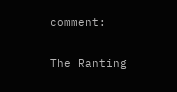comment:

The Ranting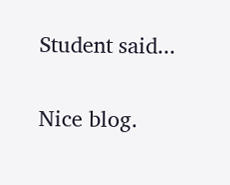Student said...

Nice blog.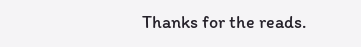Thanks for the reads.